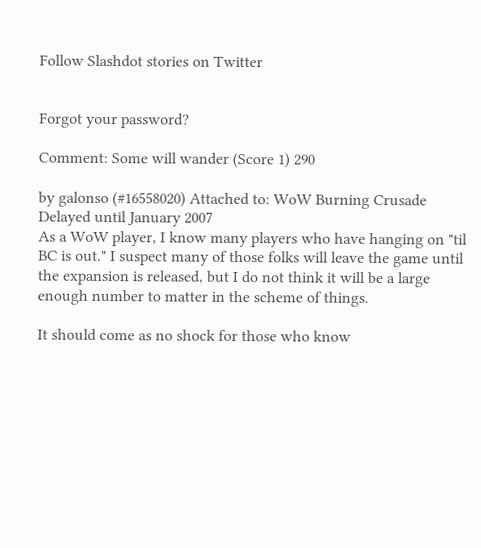Follow Slashdot stories on Twitter


Forgot your password?

Comment: Some will wander (Score 1) 290

by galonso (#16558020) Attached to: WoW Burning Crusade Delayed until January 2007
As a WoW player, I know many players who have hanging on "til BC is out." I suspect many of those folks will leave the game until the expansion is released, but I do not think it will be a large enough number to matter in the scheme of things.

It should come as no shock for those who know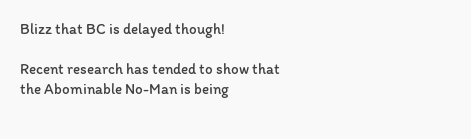Blizz that BC is delayed though!

Recent research has tended to show that the Abominable No-Man is being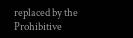replaced by the Prohibitive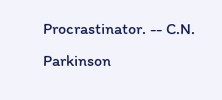Procrastinator. -- C.N. Parkinson